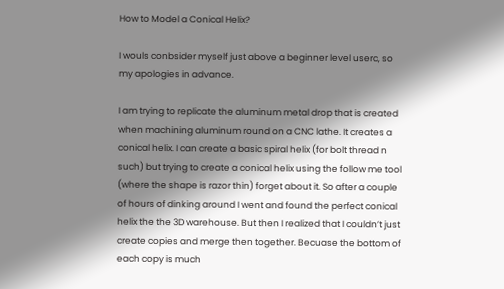How to Model a Conical Helix?

I wouls conbsider myself just above a beginner level userc, so my apologies in advance.

I am trying to replicate the aluminum metal drop that is created when machining aluminum round on a CNC lathe. It creates a conical helix. I can create a basic spiral helix (for bolt thread n such) but trying to create a conical helix using the follow me tool (where the shape is razor thin) forget about it. So after a couple of hours of dinking around I went and found the perfect conical helix the the 3D warehouse. But then I realized that I couldn’t just create copies and merge then together. Becuase the bottom of each copy is much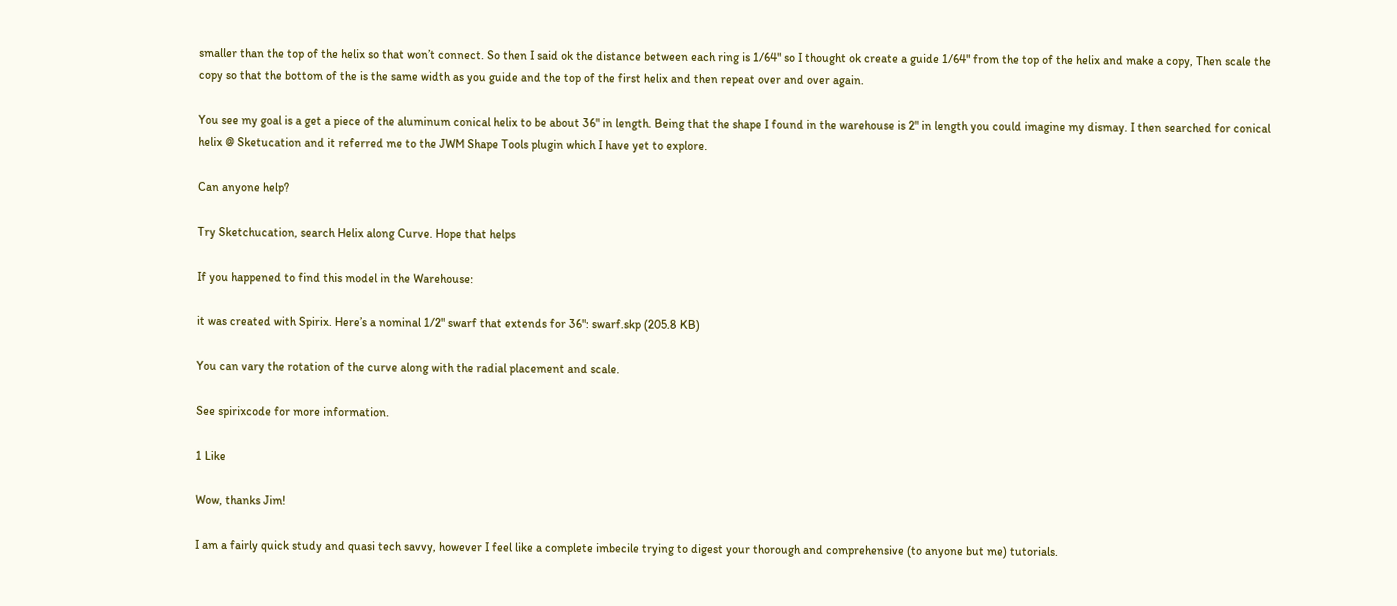smaller than the top of the helix so that won’t connect. So then I said ok the distance between each ring is 1/64" so I thought ok create a guide 1/64" from the top of the helix and make a copy, Then scale the copy so that the bottom of the is the same width as you guide and the top of the first helix and then repeat over and over again.

You see my goal is a get a piece of the aluminum conical helix to be about 36" in length. Being that the shape I found in the warehouse is 2" in length you could imagine my dismay. I then searched for conical helix @ Sketucation and it referred me to the JWM Shape Tools plugin which I have yet to explore.

Can anyone help?

Try Sketchucation, search Helix along Curve. Hope that helps

If you happened to find this model in the Warehouse:

it was created with Spirix. Here’s a nominal 1/2" swarf that extends for 36": swarf.skp (205.8 KB)

You can vary the rotation of the curve along with the radial placement and scale.

See spirixcode for more information.

1 Like

Wow, thanks Jim!

I am a fairly quick study and quasi tech savvy, however I feel like a complete imbecile trying to digest your thorough and comprehensive (to anyone but me) tutorials.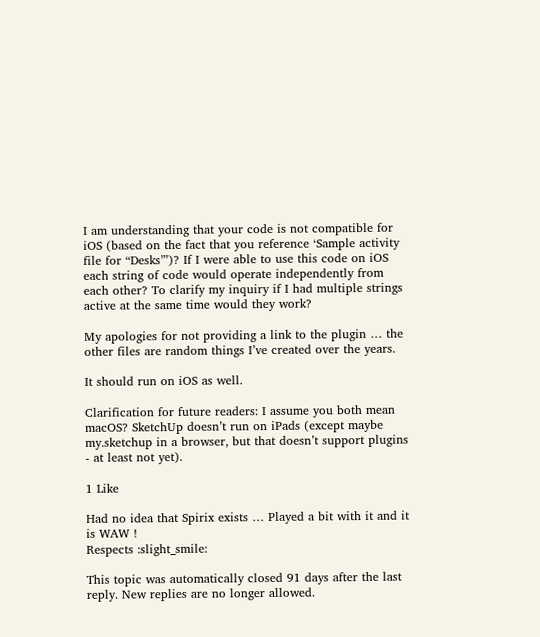I am understanding that your code is not compatible for iOS (based on the fact that you reference ‘Sample activity file for “Desks”’)? If I were able to use this code on iOS each string of code would operate independently from each other? To clarify my inquiry if I had multiple strings active at the same time would they work?

My apologies for not providing a link to the plugin … the other files are random things I’ve created over the years.

It should run on iOS as well.

Clarification for future readers: I assume you both mean macOS? SketchUp doesn’t run on iPads (except maybe my.sketchup in a browser, but that doesn’t support plugins - at least not yet).

1 Like

Had no idea that Spirix exists … Played a bit with it and it is WAW !
Respects :slight_smile:

This topic was automatically closed 91 days after the last reply. New replies are no longer allowed.